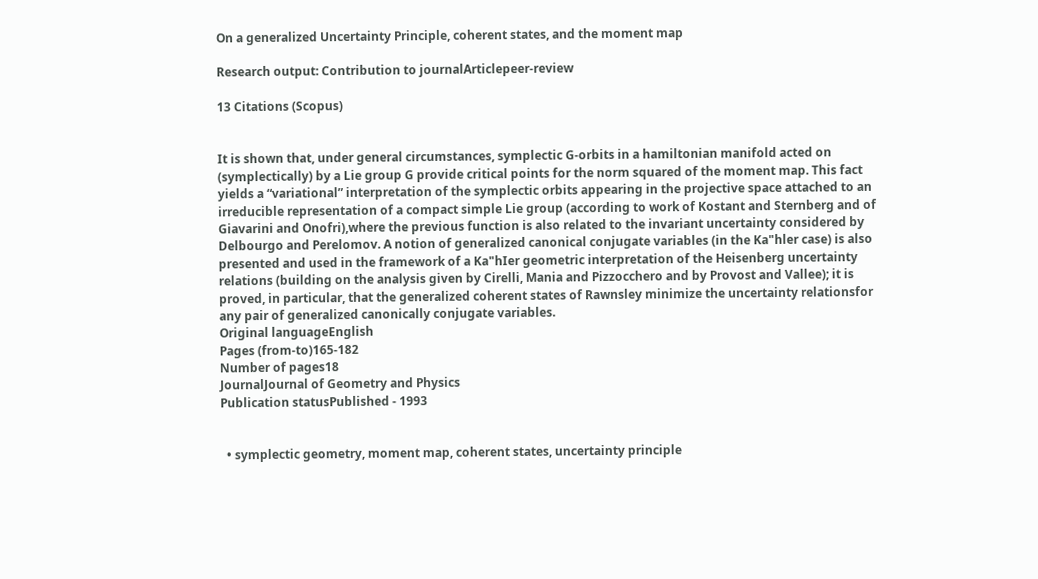On a generalized Uncertainty Principle, coherent states, and the moment map

Research output: Contribution to journalArticlepeer-review

13 Citations (Scopus)


It is shown that, under general circumstances, symplectic G-orbits in a hamiltonian manifold acted on (symplectically) by a Lie group G provide critical points for the norm squared of the moment map. This fact yields a “variational” interpretation of the symplectic orbits appearing in the projective space attached to an irreducible representation of a compact simple Lie group (according to work of Kostant and Sternberg and of Giavarini and Onofri),where the previous function is also related to the invariant uncertainty considered by Delbourgo and Perelomov. A notion of generalized canonical conjugate variables (in the Ka"hler case) is also presented and used in the framework of a Ka"hIer geometric interpretation of the Heisenberg uncertainty relations (building on the analysis given by Cirelli, Mania and Pizzocchero and by Provost and Vallee); it is proved, in particular, that the generalized coherent states of Rawnsley minimize the uncertainty relationsfor any pair of generalized canonically conjugate variables.
Original languageEnglish
Pages (from-to)165-182
Number of pages18
JournalJournal of Geometry and Physics
Publication statusPublished - 1993


  • symplectic geometry, moment map, coherent states, uncertainty principle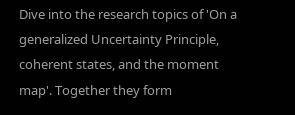Dive into the research topics of 'On a generalized Uncertainty Principle, coherent states, and the moment map'. Together they form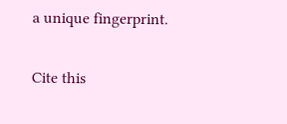a unique fingerprint.

Cite this